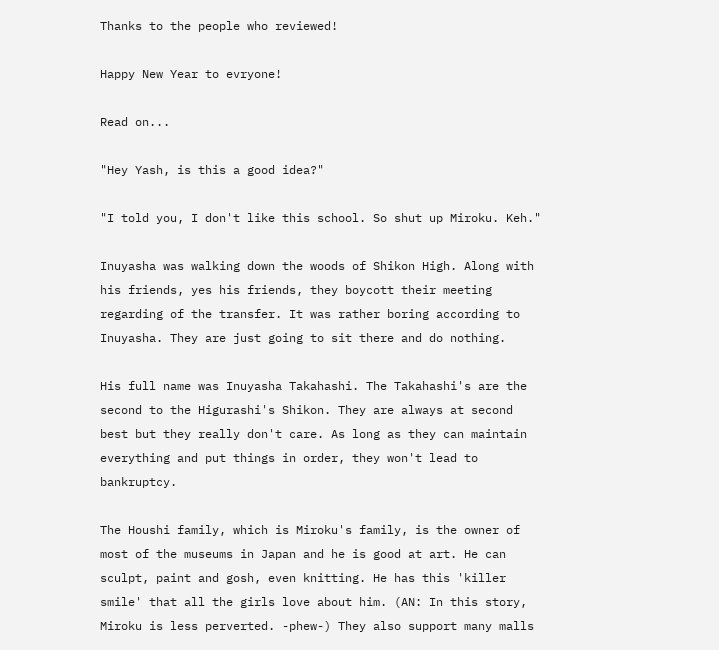Thanks to the people who reviewed!

Happy New Year to evryone!

Read on...

"Hey Yash, is this a good idea?"

"I told you, I don't like this school. So shut up Miroku. Keh."

Inuyasha was walking down the woods of Shikon High. Along with his friends, yes his friends, they boycott their meeting regarding of the transfer. It was rather boring according to Inuyasha. They are just going to sit there and do nothing.

His full name was Inuyasha Takahashi. The Takahashi's are the second to the Higurashi's Shikon. They are always at second best but they really don't care. As long as they can maintain everything and put things in order, they won't lead to bankruptcy.

The Houshi family, which is Miroku's family, is the owner of most of the museums in Japan and he is good at art. He can sculpt, paint and gosh, even knitting. He has this 'killer smile' that all the girls love about him. (AN: In this story, Miroku is less perverted. -phew-) They also support many malls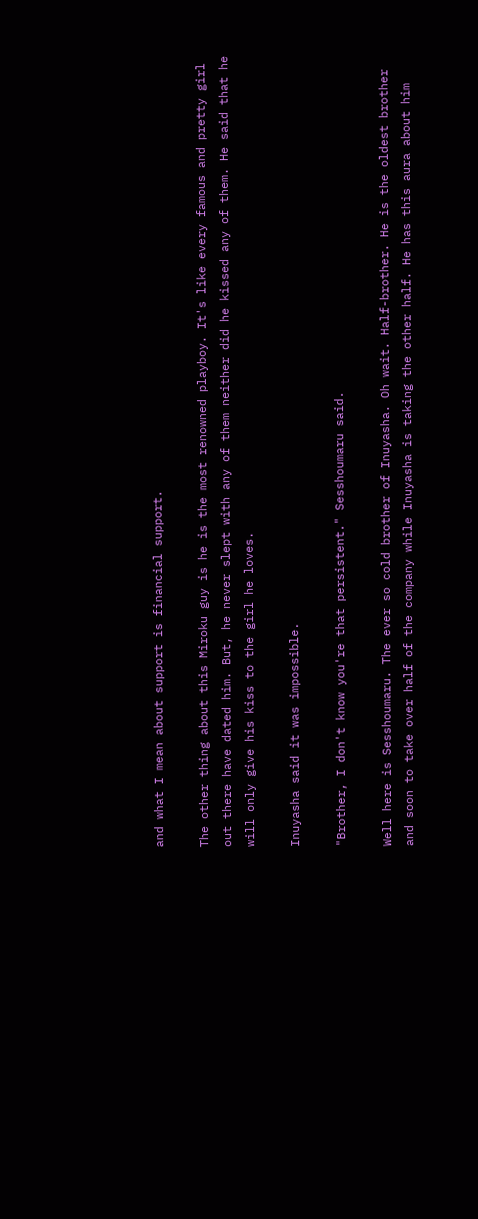and what I mean about support is financial support.

The other thing about this Miroku guy is he is the most renowned playboy. It's like every famous and pretty girl out there have dated him. But, he never slept with any of them neither did he kissed any of them. He said that he will only give his kiss to the girl he loves.

Inuyasha said it was impossible.

"Brother, I don't know you're that persistent." Sesshoumaru said.

Well here is Sesshoumaru. The ever so cold brother of Inuyasha. Oh wait. Half-brother. He is the oldest brother and soon to take over half of the company while Inuyasha is taking the other half. He has this aura about him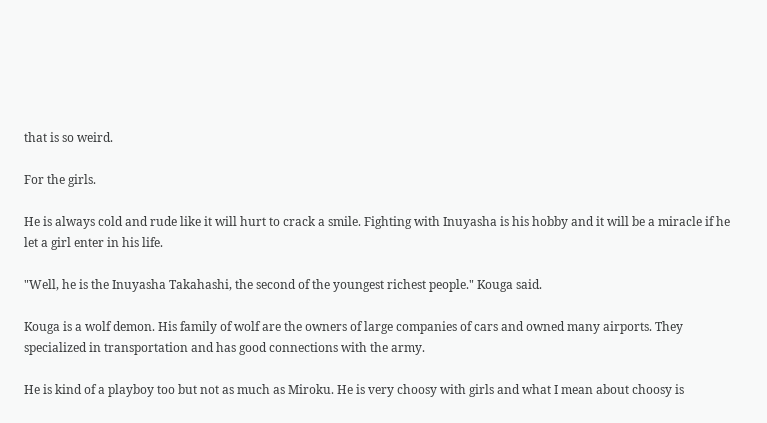that is so weird.

For the girls.

He is always cold and rude like it will hurt to crack a smile. Fighting with Inuyasha is his hobby and it will be a miracle if he let a girl enter in his life.

"Well, he is the Inuyasha Takahashi, the second of the youngest richest people." Kouga said.

Kouga is a wolf demon. His family of wolf are the owners of large companies of cars and owned many airports. They specialized in transportation and has good connections with the army.

He is kind of a playboy too but not as much as Miroku. He is very choosy with girls and what I mean about choosy is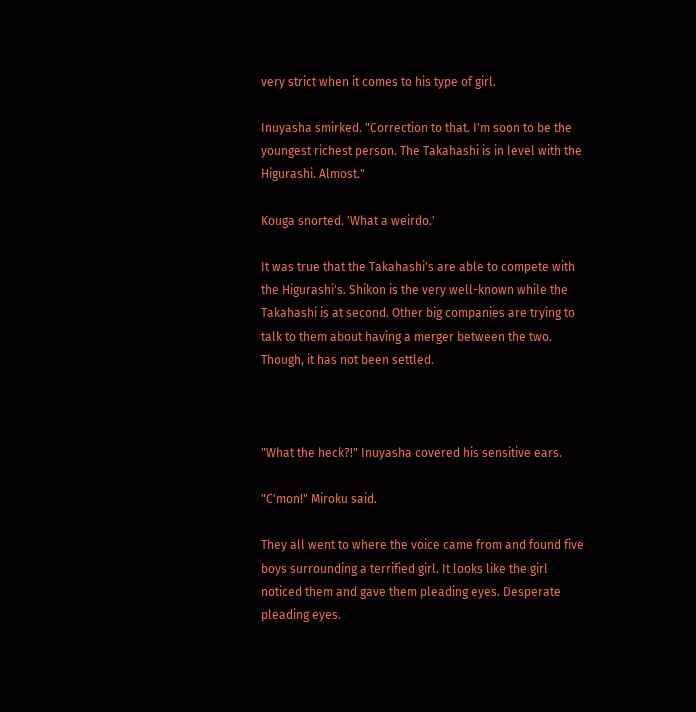very strict when it comes to his type of girl.

Inuyasha smirked. "Correction to that. I'm soon to be the youngest richest person. The Takahashi is in level with the Higurashi. Almost."

Kouga snorted. 'What a weirdo.'

It was true that the Takahashi's are able to compete with the Higurashi's. Shikon is the very well-known while the Takahashi is at second. Other big companies are trying to talk to them about having a merger between the two. Though, it has not been settled.



"What the heck?!" Inuyasha covered his sensitive ears.

"C'mon!" Miroku said.

They all went to where the voice came from and found five boys surrounding a terrified girl. It looks like the girl noticed them and gave them pleading eyes. Desperate pleading eyes.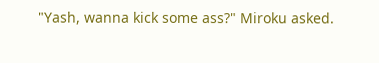"Yash, wanna kick some ass?" Miroku asked.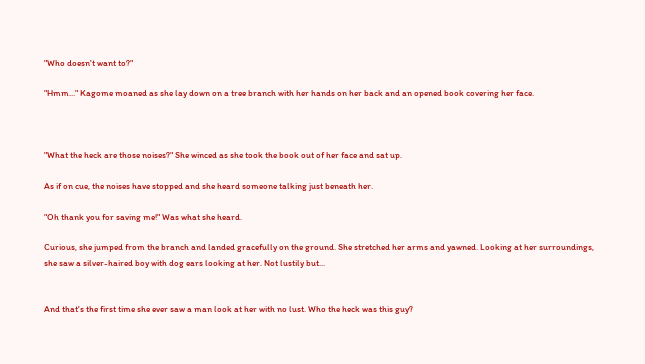"Who doesn't want to?"

"Hmm..." Kagome moaned as she lay down on a tree branch with her hands on her back and an opened book covering her face.



"What the heck are those noises?" She winced as she took the book out of her face and sat up.

As if on cue, the noises have stopped and she heard someone talking just beneath her.

"Oh thank you for saving me!" Was what she heard.

Curious, she jumped from the branch and landed gracefully on the ground. She stretched her arms and yawned. Looking at her surroundings, she saw a silver-haired boy with dog ears looking at her. Not lustily but...


And that's the first time she ever saw a man look at her with no lust. Who the heck was this guy?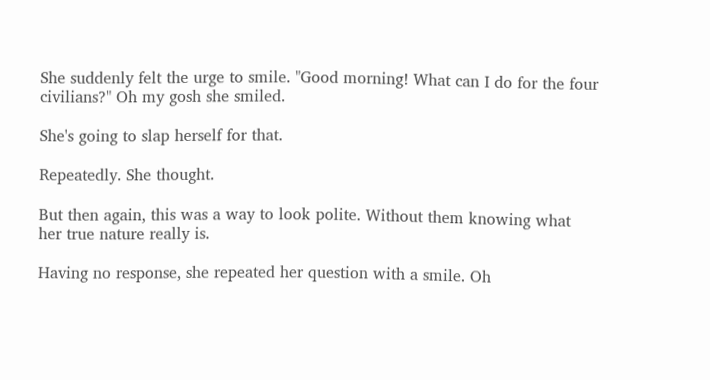She suddenly felt the urge to smile. "Good morning! What can I do for the four civilians?" Oh my gosh she smiled.

She's going to slap herself for that.

Repeatedly. She thought.

But then again, this was a way to look polite. Without them knowing what her true nature really is.

Having no response, she repeated her question with a smile. Oh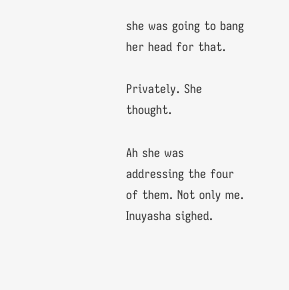she was going to bang her head for that.

Privately. She thought.

Ah she was addressing the four of them. Not only me. Inuyasha sighed.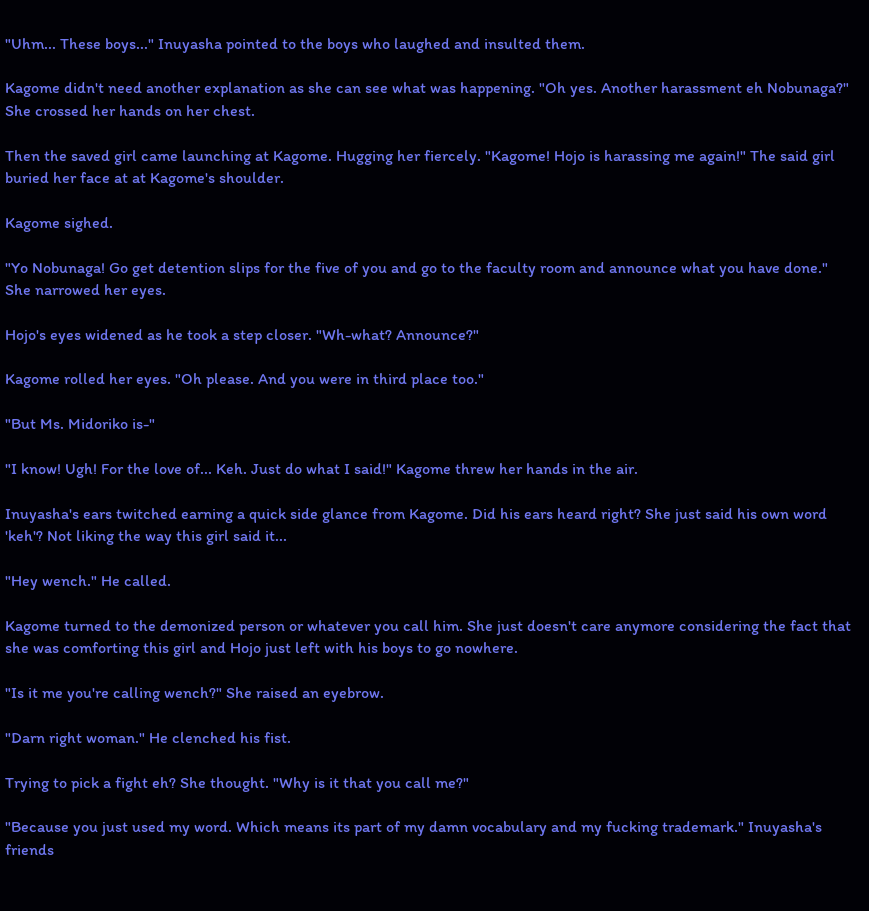"Uhm... These boys..." Inuyasha pointed to the boys who laughed and insulted them.

Kagome didn't need another explanation as she can see what was happening. "Oh yes. Another harassment eh Nobunaga?" She crossed her hands on her chest.

Then the saved girl came launching at Kagome. Hugging her fiercely. "Kagome! Hojo is harassing me again!" The said girl buried her face at at Kagome's shoulder.

Kagome sighed.

"Yo Nobunaga! Go get detention slips for the five of you and go to the faculty room and announce what you have done." She narrowed her eyes.

Hojo's eyes widened as he took a step closer. "Wh-what? Announce?"

Kagome rolled her eyes. "Oh please. And you were in third place too."

"But Ms. Midoriko is-"

"I know! Ugh! For the love of... Keh. Just do what I said!" Kagome threw her hands in the air.

Inuyasha's ears twitched earning a quick side glance from Kagome. Did his ears heard right? She just said his own word 'keh'? Not liking the way this girl said it...

"Hey wench." He called.

Kagome turned to the demonized person or whatever you call him. She just doesn't care anymore considering the fact that she was comforting this girl and Hojo just left with his boys to go nowhere.

"Is it me you're calling wench?" She raised an eyebrow.

"Darn right woman." He clenched his fist.

Trying to pick a fight eh? She thought. "Why is it that you call me?"

"Because you just used my word. Which means its part of my damn vocabulary and my fucking trademark." Inuyasha's friends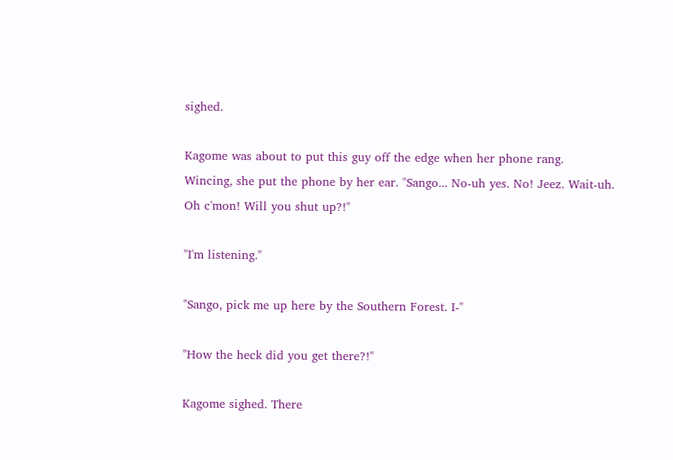sighed.

Kagome was about to put this guy off the edge when her phone rang. Wincing, she put the phone by her ear. "Sango... No-uh yes. No! Jeez. Wait-uh. Oh c'mon! Will you shut up?!"

"I'm listening."

"Sango, pick me up here by the Southern Forest. I-"

"How the heck did you get there?!"

Kagome sighed. There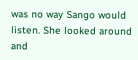was no way Sango would listen. She looked around and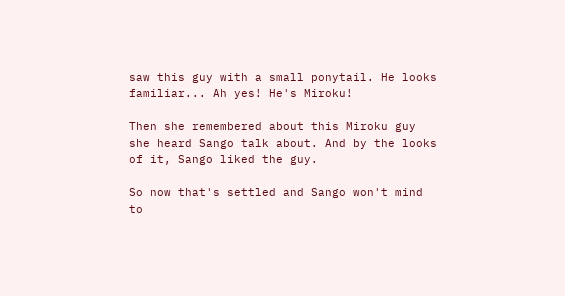saw this guy with a small ponytail. He looks familiar... Ah yes! He's Miroku!

Then she remembered about this Miroku guy she heard Sango talk about. And by the looks of it, Sango liked the guy.

So now that's settled and Sango won't mind to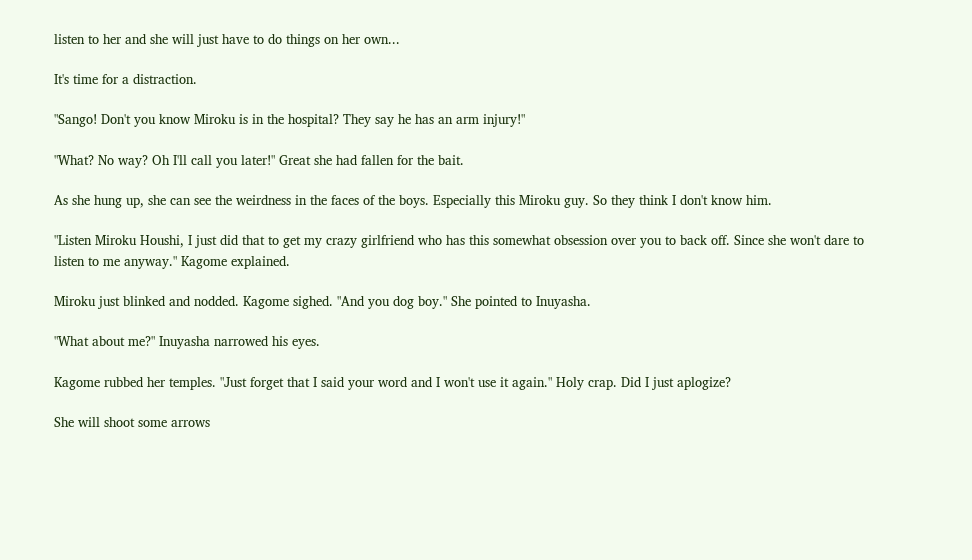listen to her and she will just have to do things on her own...

It's time for a distraction.

"Sango! Don't you know Miroku is in the hospital? They say he has an arm injury!"

"What? No way? Oh I'll call you later!" Great she had fallen for the bait.

As she hung up, she can see the weirdness in the faces of the boys. Especially this Miroku guy. So they think I don't know him.

"Listen Miroku Houshi, I just did that to get my crazy girlfriend who has this somewhat obsession over you to back off. Since she won't dare to listen to me anyway." Kagome explained.

Miroku just blinked and nodded. Kagome sighed. "And you dog boy." She pointed to Inuyasha.

"What about me?" Inuyasha narrowed his eyes.

Kagome rubbed her temples. "Just forget that I said your word and I won't use it again." Holy crap. Did I just aplogize?

She will shoot some arrows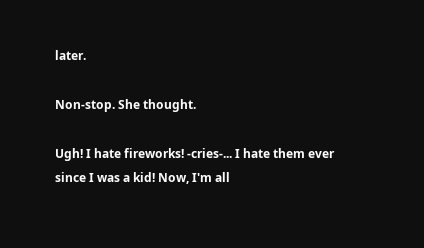later.

Non-stop. She thought.

Ugh! I hate fireworks! -cries-... I hate them ever since I was a kid! Now, I'm all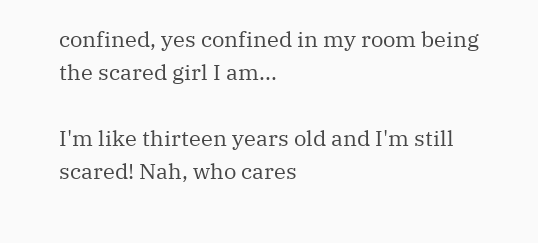confined, yes confined in my room being the scared girl I am...

I'm like thirteen years old and I'm still scared! Nah, who cares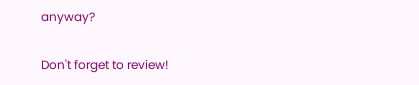anyway?

Don't forget to review!